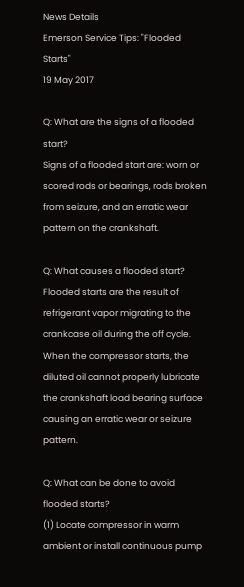News Details
Emerson Service Tips: "Flooded Starts"
19 May 2017

Q: What are the signs of a flooded start?
Signs of a flooded start are: worn or scored rods or bearings, rods broken from seizure, and an erratic wear pattern on the crankshaft.

Q: What causes a flooded start?
Flooded starts are the result of refrigerant vapor migrating to the crankcase oil during the off cycle. When the compressor starts, the diluted oil cannot properly lubricate the crankshaft load bearing surface causing an erratic wear or seizure pattern.

Q: What can be done to avoid flooded starts?
(1) Locate compressor in warm ambient or install continuous pump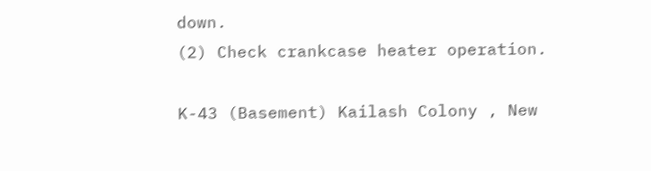down.
(2) Check crankcase heater operation.

K-43 (Basement) Kailash Colony , New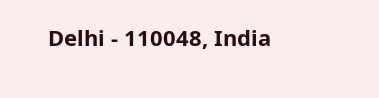Delhi - 110048, India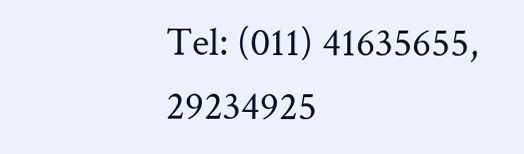Tel: (011) 41635655, 29234925